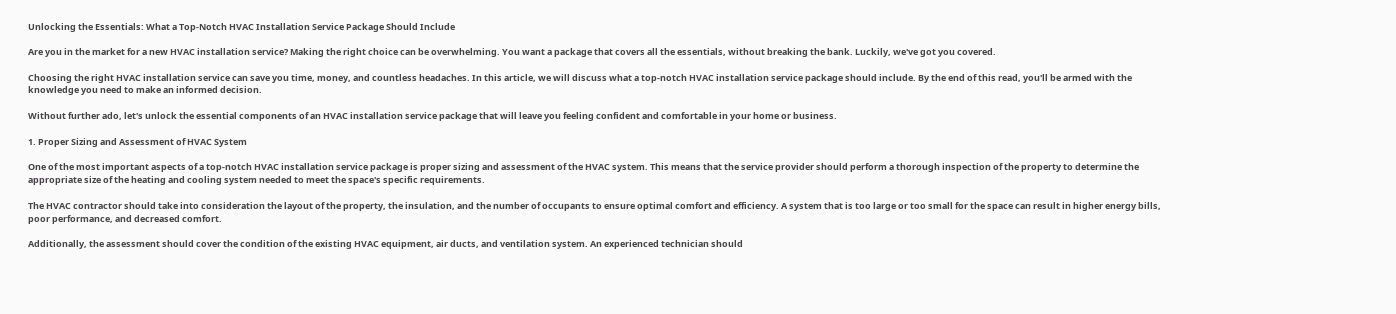Unlocking the Essentials: What a Top-Notch HVAC Installation Service Package Should Include

Are you in the market for a new HVAC installation service? Making the right choice can be overwhelming. You want a package that covers all the essentials, without breaking the bank. Luckily, we've got you covered.

Choosing the right HVAC installation service can save you time, money, and countless headaches. In this article, we will discuss what a top-notch HVAC installation service package should include. By the end of this read, you'll be armed with the knowledge you need to make an informed decision.

Without further ado, let's unlock the essential components of an HVAC installation service package that will leave you feeling confident and comfortable in your home or business.

1. Proper Sizing and Assessment of HVAC System

One of the most important aspects of a top-notch HVAC installation service package is proper sizing and assessment of the HVAC system. This means that the service provider should perform a thorough inspection of the property to determine the appropriate size of the heating and cooling system needed to meet the space's specific requirements.

The HVAC contractor should take into consideration the layout of the property, the insulation, and the number of occupants to ensure optimal comfort and efficiency. A system that is too large or too small for the space can result in higher energy bills, poor performance, and decreased comfort.

Additionally, the assessment should cover the condition of the existing HVAC equipment, air ducts, and ventilation system. An experienced technician should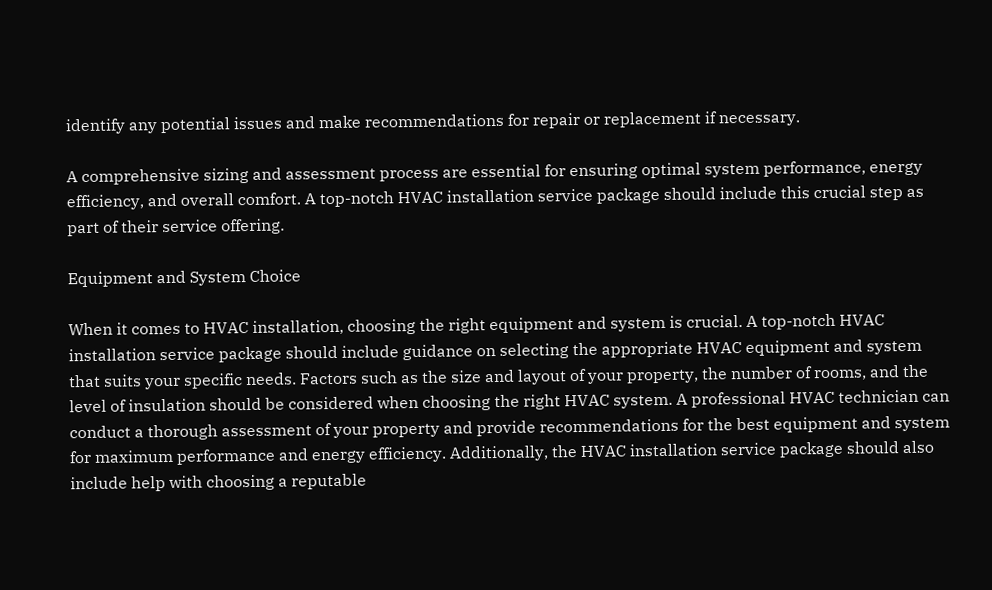identify any potential issues and make recommendations for repair or replacement if necessary.

A comprehensive sizing and assessment process are essential for ensuring optimal system performance, energy efficiency, and overall comfort. A top-notch HVAC installation service package should include this crucial step as part of their service offering.

Equipment and System Choice

When it comes to HVAC installation, choosing the right equipment and system is crucial. A top-notch HVAC installation service package should include guidance on selecting the appropriate HVAC equipment and system that suits your specific needs. Factors such as the size and layout of your property, the number of rooms, and the level of insulation should be considered when choosing the right HVAC system. A professional HVAC technician can conduct a thorough assessment of your property and provide recommendations for the best equipment and system for maximum performance and energy efficiency. Additionally, the HVAC installation service package should also include help with choosing a reputable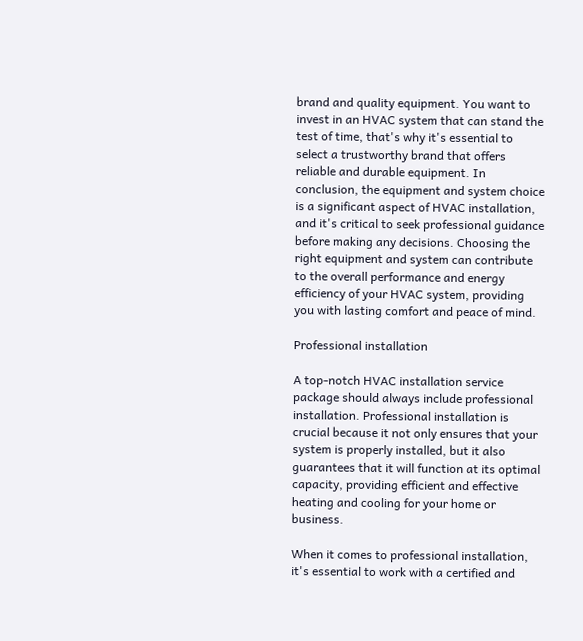brand and quality equipment. You want to invest in an HVAC system that can stand the test of time, that's why it's essential to select a trustworthy brand that offers reliable and durable equipment. In conclusion, the equipment and system choice is a significant aspect of HVAC installation, and it's critical to seek professional guidance before making any decisions. Choosing the right equipment and system can contribute to the overall performance and energy efficiency of your HVAC system, providing you with lasting comfort and peace of mind.

Professional installation

A top-notch HVAC installation service package should always include professional installation. Professional installation is crucial because it not only ensures that your system is properly installed, but it also guarantees that it will function at its optimal capacity, providing efficient and effective heating and cooling for your home or business.

When it comes to professional installation, it's essential to work with a certified and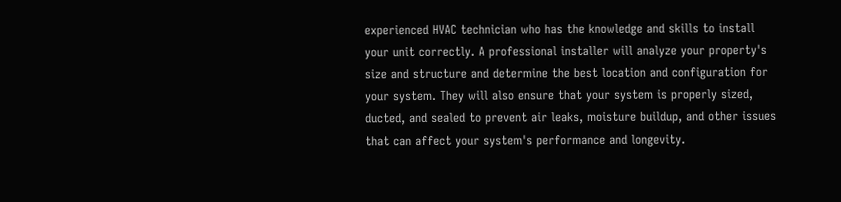experienced HVAC technician who has the knowledge and skills to install your unit correctly. A professional installer will analyze your property's size and structure and determine the best location and configuration for your system. They will also ensure that your system is properly sized, ducted, and sealed to prevent air leaks, moisture buildup, and other issues that can affect your system's performance and longevity.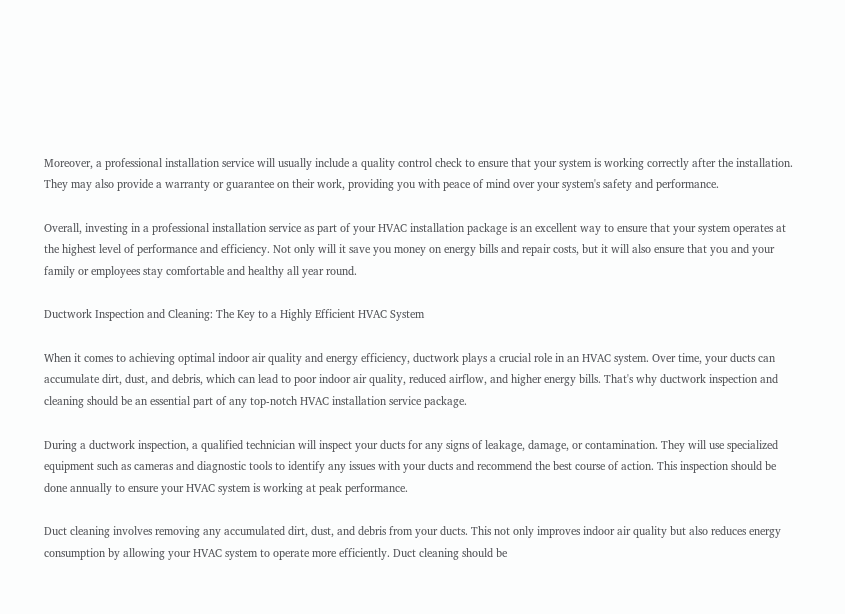Moreover, a professional installation service will usually include a quality control check to ensure that your system is working correctly after the installation. They may also provide a warranty or guarantee on their work, providing you with peace of mind over your system's safety and performance.

Overall, investing in a professional installation service as part of your HVAC installation package is an excellent way to ensure that your system operates at the highest level of performance and efficiency. Not only will it save you money on energy bills and repair costs, but it will also ensure that you and your family or employees stay comfortable and healthy all year round.

Ductwork Inspection and Cleaning: The Key to a Highly Efficient HVAC System

When it comes to achieving optimal indoor air quality and energy efficiency, ductwork plays a crucial role in an HVAC system. Over time, your ducts can accumulate dirt, dust, and debris, which can lead to poor indoor air quality, reduced airflow, and higher energy bills. That's why ductwork inspection and cleaning should be an essential part of any top-notch HVAC installation service package.

During a ductwork inspection, a qualified technician will inspect your ducts for any signs of leakage, damage, or contamination. They will use specialized equipment such as cameras and diagnostic tools to identify any issues with your ducts and recommend the best course of action. This inspection should be done annually to ensure your HVAC system is working at peak performance.

Duct cleaning involves removing any accumulated dirt, dust, and debris from your ducts. This not only improves indoor air quality but also reduces energy consumption by allowing your HVAC system to operate more efficiently. Duct cleaning should be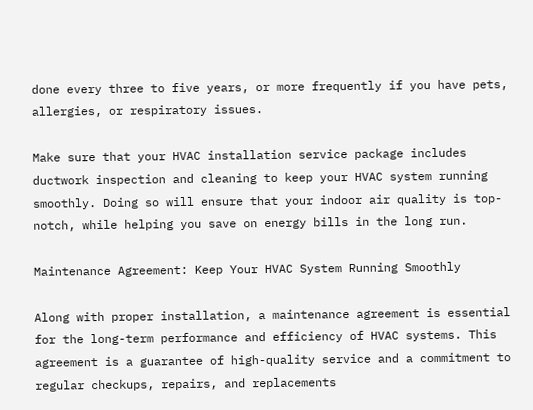done every three to five years, or more frequently if you have pets, allergies, or respiratory issues.

Make sure that your HVAC installation service package includes ductwork inspection and cleaning to keep your HVAC system running smoothly. Doing so will ensure that your indoor air quality is top-notch, while helping you save on energy bills in the long run.

Maintenance Agreement: Keep Your HVAC System Running Smoothly

Along with proper installation, a maintenance agreement is essential for the long-term performance and efficiency of HVAC systems. This agreement is a guarantee of high-quality service and a commitment to regular checkups, repairs, and replacements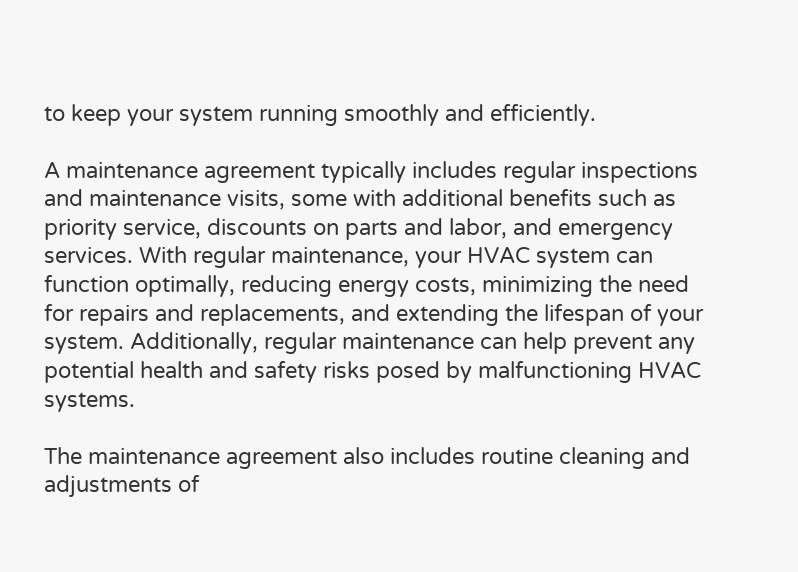to keep your system running smoothly and efficiently.

A maintenance agreement typically includes regular inspections and maintenance visits, some with additional benefits such as priority service, discounts on parts and labor, and emergency services. With regular maintenance, your HVAC system can function optimally, reducing energy costs, minimizing the need for repairs and replacements, and extending the lifespan of your system. Additionally, regular maintenance can help prevent any potential health and safety risks posed by malfunctioning HVAC systems.

The maintenance agreement also includes routine cleaning and adjustments of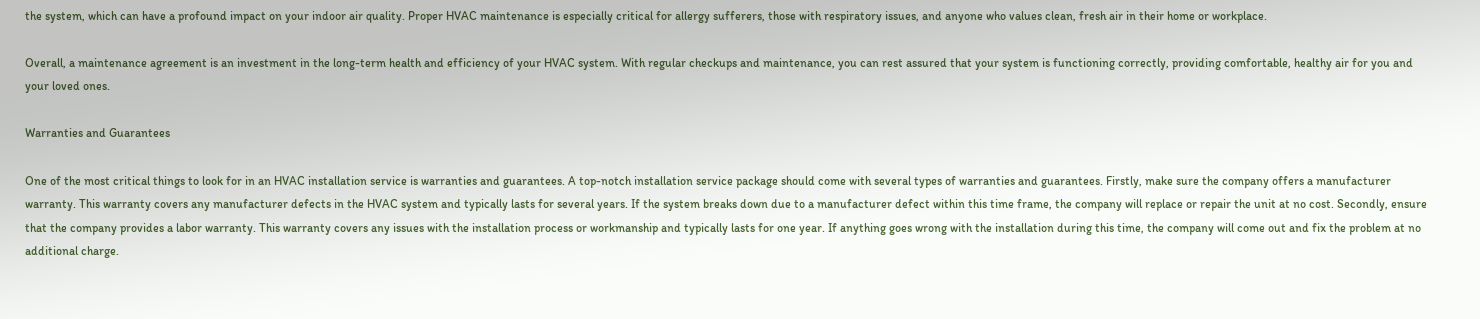the system, which can have a profound impact on your indoor air quality. Proper HVAC maintenance is especially critical for allergy sufferers, those with respiratory issues, and anyone who values clean, fresh air in their home or workplace.

Overall, a maintenance agreement is an investment in the long-term health and efficiency of your HVAC system. With regular checkups and maintenance, you can rest assured that your system is functioning correctly, providing comfortable, healthy air for you and your loved ones.

Warranties and Guarantees

One of the most critical things to look for in an HVAC installation service is warranties and guarantees. A top-notch installation service package should come with several types of warranties and guarantees. Firstly, make sure the company offers a manufacturer warranty. This warranty covers any manufacturer defects in the HVAC system and typically lasts for several years. If the system breaks down due to a manufacturer defect within this time frame, the company will replace or repair the unit at no cost. Secondly, ensure that the company provides a labor warranty. This warranty covers any issues with the installation process or workmanship and typically lasts for one year. If anything goes wrong with the installation during this time, the company will come out and fix the problem at no additional charge.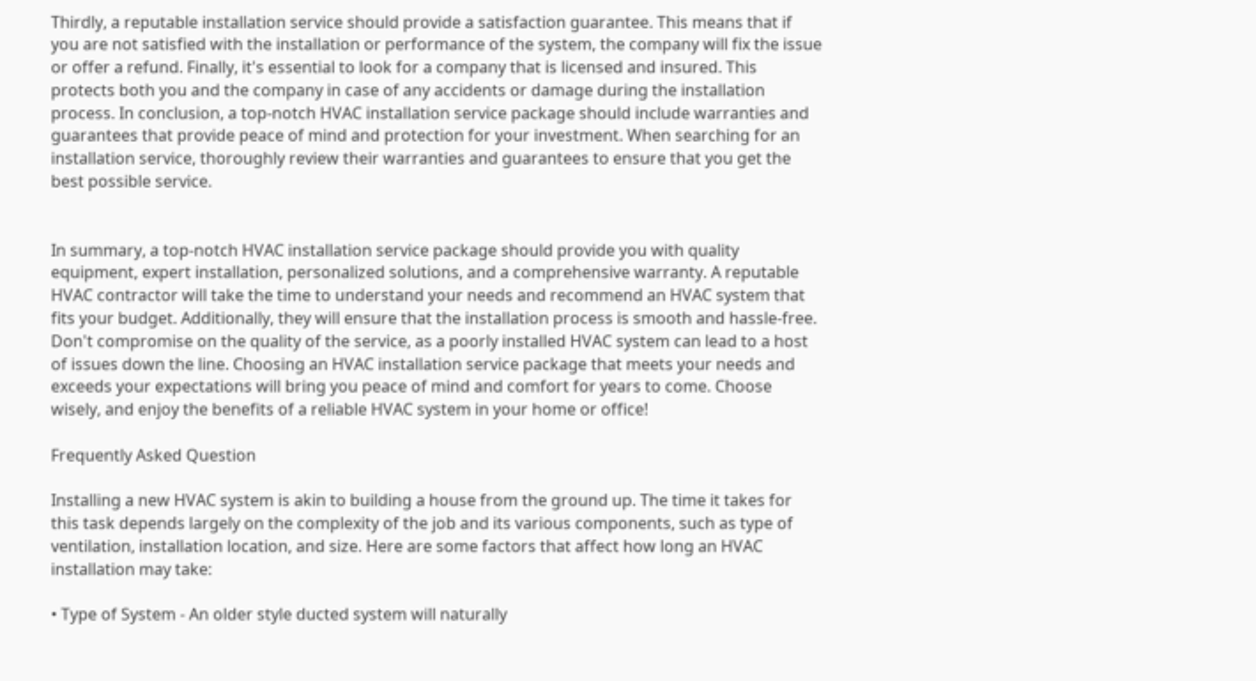Thirdly, a reputable installation service should provide a satisfaction guarantee. This means that if you are not satisfied with the installation or performance of the system, the company will fix the issue or offer a refund. Finally, it's essential to look for a company that is licensed and insured. This protects both you and the company in case of any accidents or damage during the installation process. In conclusion, a top-notch HVAC installation service package should include warranties and guarantees that provide peace of mind and protection for your investment. When searching for an installation service, thoroughly review their warranties and guarantees to ensure that you get the best possible service.


In summary, a top-notch HVAC installation service package should provide you with quality equipment, expert installation, personalized solutions, and a comprehensive warranty. A reputable HVAC contractor will take the time to understand your needs and recommend an HVAC system that fits your budget. Additionally, they will ensure that the installation process is smooth and hassle-free. Don't compromise on the quality of the service, as a poorly installed HVAC system can lead to a host of issues down the line. Choosing an HVAC installation service package that meets your needs and exceeds your expectations will bring you peace of mind and comfort for years to come. Choose wisely, and enjoy the benefits of a reliable HVAC system in your home or office!

Frequently Asked Question

Installing a new HVAC system is akin to building a house from the ground up. The time it takes for this task depends largely on the complexity of the job and its various components, such as type of ventilation, installation location, and size. Here are some factors that affect how long an HVAC installation may take:

• Type of System - An older style ducted system will naturally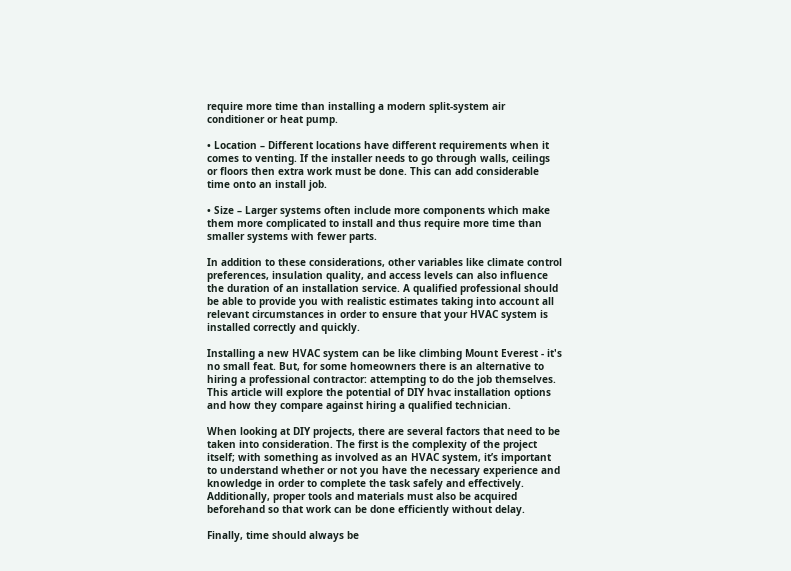require more time than installing a modern split-system air conditioner or heat pump.

• Location – Different locations have different requirements when it comes to venting. If the installer needs to go through walls, ceilings or floors then extra work must be done. This can add considerable time onto an install job.

• Size – Larger systems often include more components which make them more complicated to install and thus require more time than smaller systems with fewer parts.

In addition to these considerations, other variables like climate control preferences, insulation quality, and access levels can also influence the duration of an installation service. A qualified professional should be able to provide you with realistic estimates taking into account all relevant circumstances in order to ensure that your HVAC system is installed correctly and quickly.

Installing a new HVAC system can be like climbing Mount Everest - it's no small feat. But, for some homeowners there is an alternative to hiring a professional contractor: attempting to do the job themselves. This article will explore the potential of DIY hvac installation options and how they compare against hiring a qualified technician.

When looking at DIY projects, there are several factors that need to be taken into consideration. The first is the complexity of the project itself; with something as involved as an HVAC system, it’s important to understand whether or not you have the necessary experience and knowledge in order to complete the task safely and effectively. Additionally, proper tools and materials must also be acquired beforehand so that work can be done efficiently without delay.

Finally, time should always be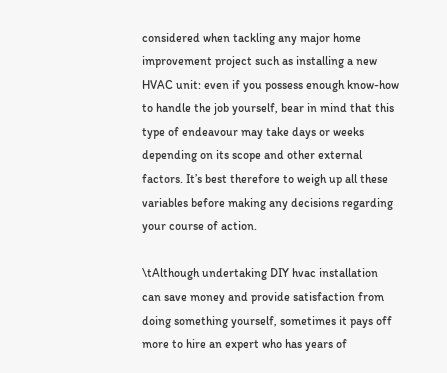considered when tackling any major home improvement project such as installing a new HVAC unit: even if you possess enough know-how to handle the job yourself, bear in mind that this type of endeavour may take days or weeks depending on its scope and other external factors. It’s best therefore to weigh up all these variables before making any decisions regarding your course of action.

\tAlthough undertaking DIY hvac installation can save money and provide satisfaction from doing something yourself, sometimes it pays off more to hire an expert who has years of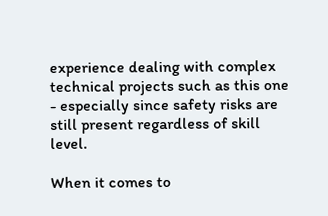experience dealing with complex technical projects such as this one - especially since safety risks are still present regardless of skill level.

When it comes to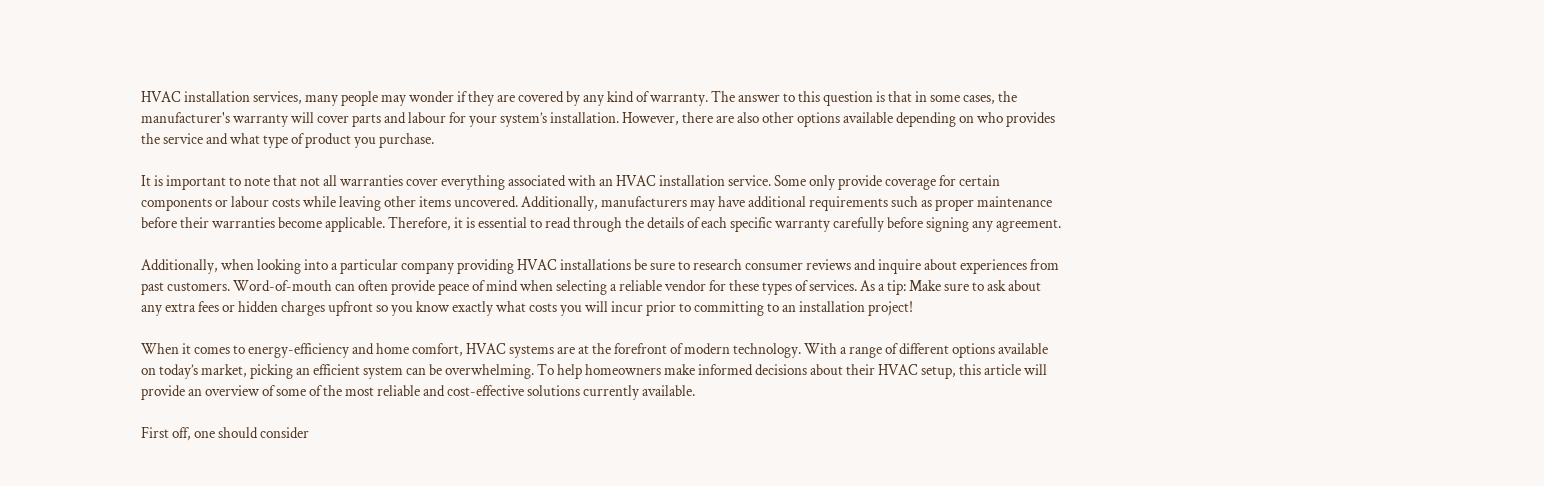HVAC installation services, many people may wonder if they are covered by any kind of warranty. The answer to this question is that in some cases, the manufacturer's warranty will cover parts and labour for your system’s installation. However, there are also other options available depending on who provides the service and what type of product you purchase.

It is important to note that not all warranties cover everything associated with an HVAC installation service. Some only provide coverage for certain components or labour costs while leaving other items uncovered. Additionally, manufacturers may have additional requirements such as proper maintenance before their warranties become applicable. Therefore, it is essential to read through the details of each specific warranty carefully before signing any agreement.

Additionally, when looking into a particular company providing HVAC installations be sure to research consumer reviews and inquire about experiences from past customers. Word-of-mouth can often provide peace of mind when selecting a reliable vendor for these types of services. As a tip: Make sure to ask about any extra fees or hidden charges upfront so you know exactly what costs you will incur prior to committing to an installation project!

When it comes to energy-efficiency and home comfort, HVAC systems are at the forefront of modern technology. With a range of different options available on today’s market, picking an efficient system can be overwhelming. To help homeowners make informed decisions about their HVAC setup, this article will provide an overview of some of the most reliable and cost-effective solutions currently available.

First off, one should consider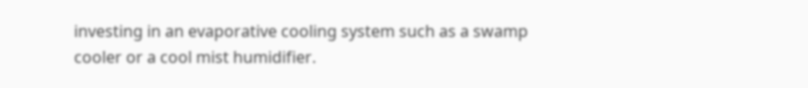investing in an evaporative cooling system such as a swamp cooler or a cool mist humidifier.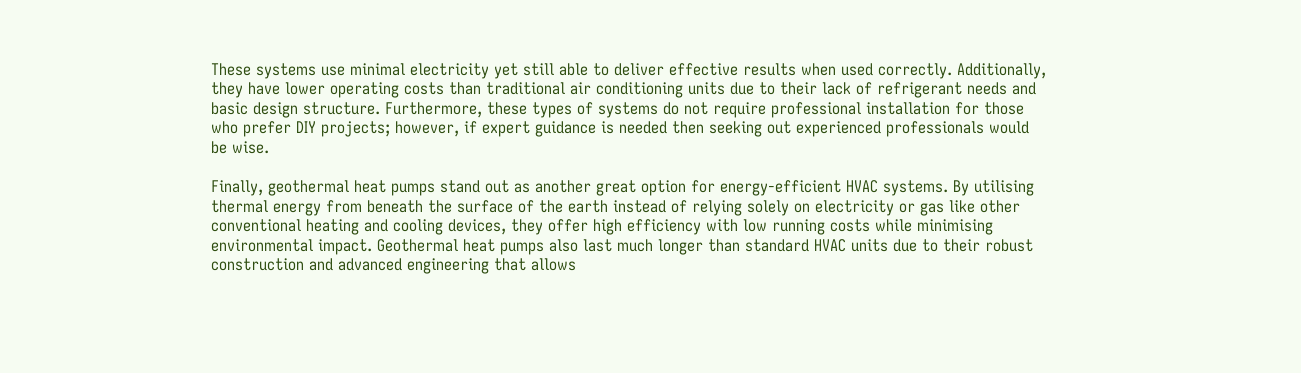These systems use minimal electricity yet still able to deliver effective results when used correctly. Additionally, they have lower operating costs than traditional air conditioning units due to their lack of refrigerant needs and basic design structure. Furthermore, these types of systems do not require professional installation for those who prefer DIY projects; however, if expert guidance is needed then seeking out experienced professionals would be wise.

Finally, geothermal heat pumps stand out as another great option for energy-efficient HVAC systems. By utilising thermal energy from beneath the surface of the earth instead of relying solely on electricity or gas like other conventional heating and cooling devices, they offer high efficiency with low running costs while minimising environmental impact. Geothermal heat pumps also last much longer than standard HVAC units due to their robust construction and advanced engineering that allows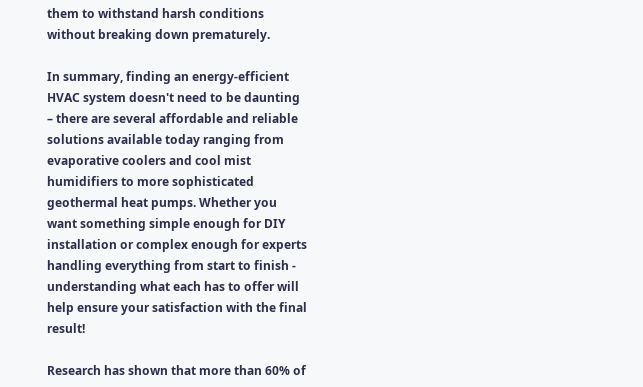them to withstand harsh conditions without breaking down prematurely.

In summary, finding an energy-efficient HVAC system doesn't need to be daunting – there are several affordable and reliable solutions available today ranging from evaporative coolers and cool mist humidifiers to more sophisticated geothermal heat pumps. Whether you want something simple enough for DIY installation or complex enough for experts handling everything from start to finish - understanding what each has to offer will help ensure your satisfaction with the final result!

Research has shown that more than 60% of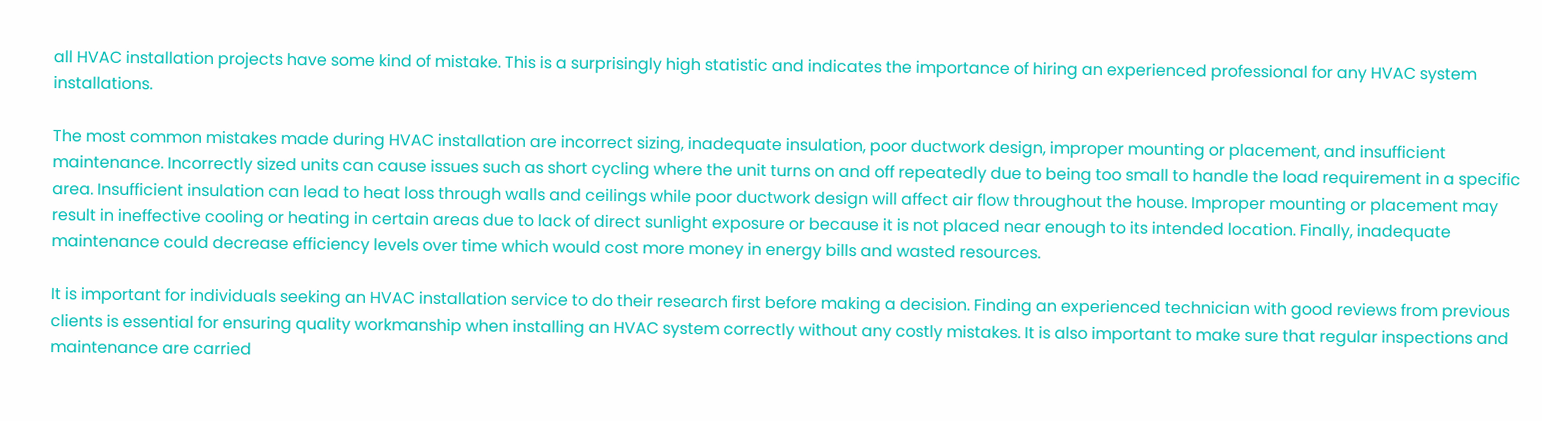all HVAC installation projects have some kind of mistake. This is a surprisingly high statistic and indicates the importance of hiring an experienced professional for any HVAC system installations.

The most common mistakes made during HVAC installation are incorrect sizing, inadequate insulation, poor ductwork design, improper mounting or placement, and insufficient maintenance. Incorrectly sized units can cause issues such as short cycling where the unit turns on and off repeatedly due to being too small to handle the load requirement in a specific area. Insufficient insulation can lead to heat loss through walls and ceilings while poor ductwork design will affect air flow throughout the house. Improper mounting or placement may result in ineffective cooling or heating in certain areas due to lack of direct sunlight exposure or because it is not placed near enough to its intended location. Finally, inadequate maintenance could decrease efficiency levels over time which would cost more money in energy bills and wasted resources.

It is important for individuals seeking an HVAC installation service to do their research first before making a decision. Finding an experienced technician with good reviews from previous clients is essential for ensuring quality workmanship when installing an HVAC system correctly without any costly mistakes. It is also important to make sure that regular inspections and maintenance are carried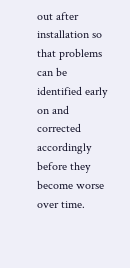out after installation so that problems can be identified early on and corrected accordingly before they become worse over time.